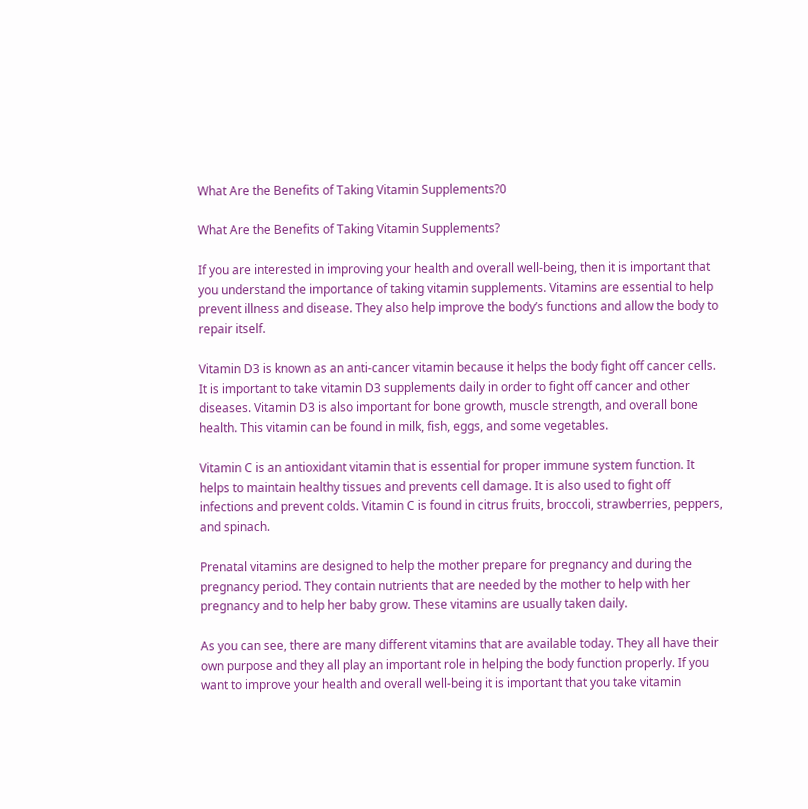What Are the Benefits of Taking Vitamin Supplements?0

What Are the Benefits of Taking Vitamin Supplements?

If you are interested in improving your health and overall well-being, then it is important that you understand the importance of taking vitamin supplements. Vitamins are essential to help prevent illness and disease. They also help improve the body’s functions and allow the body to repair itself.

Vitamin D3 is known as an anti-cancer vitamin because it helps the body fight off cancer cells. It is important to take vitamin D3 supplements daily in order to fight off cancer and other diseases. Vitamin D3 is also important for bone growth, muscle strength, and overall bone health. This vitamin can be found in milk, fish, eggs, and some vegetables.

Vitamin C is an antioxidant vitamin that is essential for proper immune system function. It helps to maintain healthy tissues and prevents cell damage. It is also used to fight off infections and prevent colds. Vitamin C is found in citrus fruits, broccoli, strawberries, peppers, and spinach.

Prenatal vitamins are designed to help the mother prepare for pregnancy and during the pregnancy period. They contain nutrients that are needed by the mother to help with her pregnancy and to help her baby grow. These vitamins are usually taken daily.

As you can see, there are many different vitamins that are available today. They all have their own purpose and they all play an important role in helping the body function properly. If you want to improve your health and overall well-being it is important that you take vitamin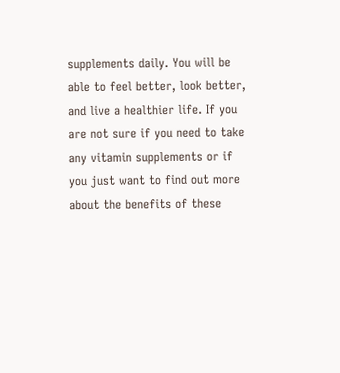supplements daily. You will be able to feel better, look better, and live a healthier life. If you are not sure if you need to take any vitamin supplements or if you just want to find out more about the benefits of these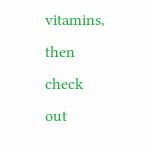vitamins, then check out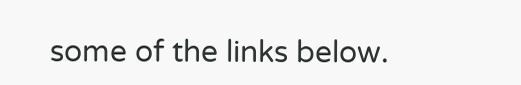some of the links below.